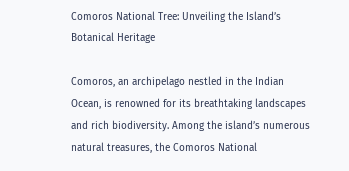Comoros National Tree: Unveiling the Island’s Botanical Heritage

Comoros, an archipelago nestled in the Indian Ocean, is renowned for its breathtaking landscapes and rich biodiversity. Among the island’s numerous natural treasures, the Comoros National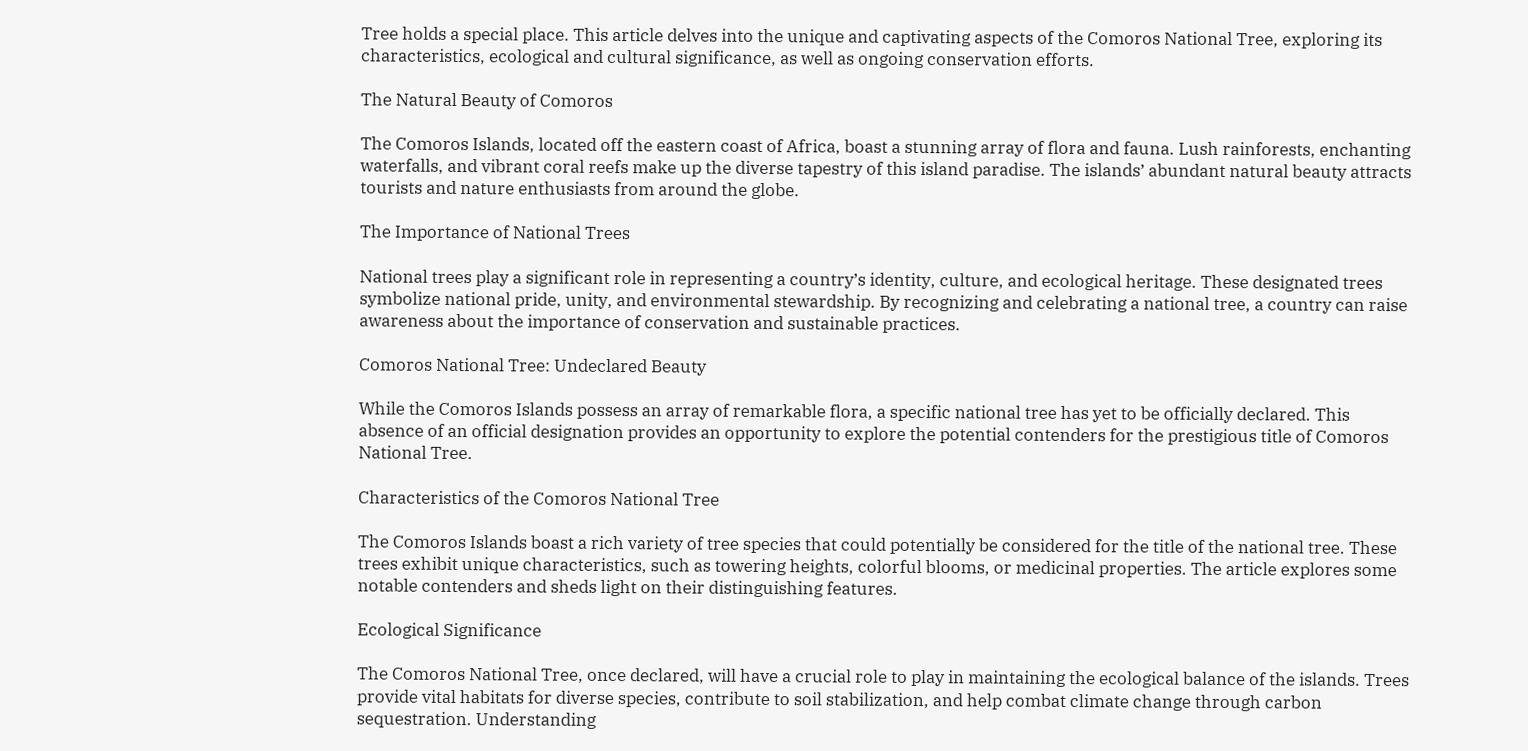Tree holds a special place. This article delves into the unique and captivating aspects of the Comoros National Tree, exploring its characteristics, ecological and cultural significance, as well as ongoing conservation efforts.

The Natural Beauty of Comoros

The Comoros Islands, located off the eastern coast of Africa, boast a stunning array of flora and fauna. Lush rainforests, enchanting waterfalls, and vibrant coral reefs make up the diverse tapestry of this island paradise. The islands’ abundant natural beauty attracts tourists and nature enthusiasts from around the globe.

The Importance of National Trees

National trees play a significant role in representing a country’s identity, culture, and ecological heritage. These designated trees symbolize national pride, unity, and environmental stewardship. By recognizing and celebrating a national tree, a country can raise awareness about the importance of conservation and sustainable practices.

Comoros National Tree: Undeclared Beauty

While the Comoros Islands possess an array of remarkable flora, a specific national tree has yet to be officially declared. This absence of an official designation provides an opportunity to explore the potential contenders for the prestigious title of Comoros National Tree.

Characteristics of the Comoros National Tree

The Comoros Islands boast a rich variety of tree species that could potentially be considered for the title of the national tree. These trees exhibit unique characteristics, such as towering heights, colorful blooms, or medicinal properties. The article explores some notable contenders and sheds light on their distinguishing features.

Ecological Significance

The Comoros National Tree, once declared, will have a crucial role to play in maintaining the ecological balance of the islands. Trees provide vital habitats for diverse species, contribute to soil stabilization, and help combat climate change through carbon sequestration. Understanding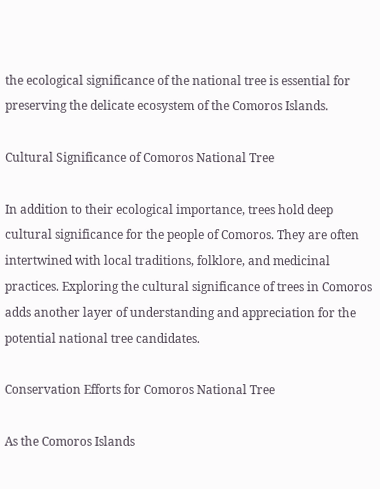the ecological significance of the national tree is essential for preserving the delicate ecosystem of the Comoros Islands.

Cultural Significance of Comoros National Tree

In addition to their ecological importance, trees hold deep cultural significance for the people of Comoros. They are often intertwined with local traditions, folklore, and medicinal practices. Exploring the cultural significance of trees in Comoros adds another layer of understanding and appreciation for the potential national tree candidates.

Conservation Efforts for Comoros National Tree

As the Comoros Islands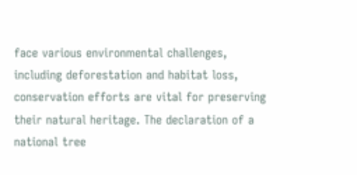face various environmental challenges, including deforestation and habitat loss, conservation efforts are vital for preserving their natural heritage. The declaration of a national tree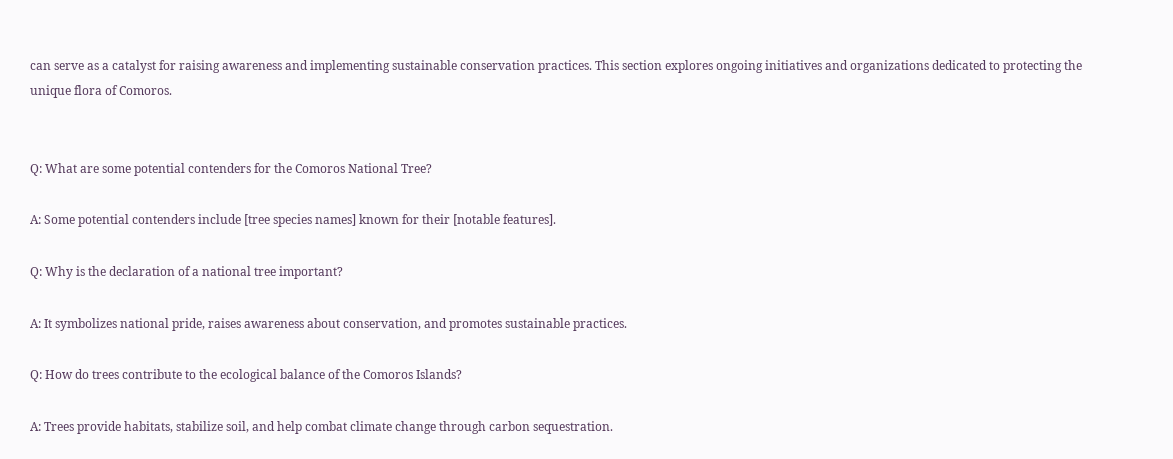can serve as a catalyst for raising awareness and implementing sustainable conservation practices. This section explores ongoing initiatives and organizations dedicated to protecting the unique flora of Comoros.


Q: What are some potential contenders for the Comoros National Tree?

A: Some potential contenders include [tree species names] known for their [notable features].

Q: Why is the declaration of a national tree important?

A: It symbolizes national pride, raises awareness about conservation, and promotes sustainable practices.

Q: How do trees contribute to the ecological balance of the Comoros Islands?

A: Trees provide habitats, stabilize soil, and help combat climate change through carbon sequestration.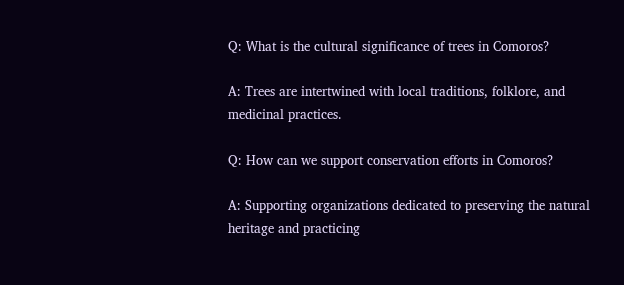Q: What is the cultural significance of trees in Comoros?

A: Trees are intertwined with local traditions, folklore, and medicinal practices.

Q: How can we support conservation efforts in Comoros?

A: Supporting organizations dedicated to preserving the natural heritage and practicing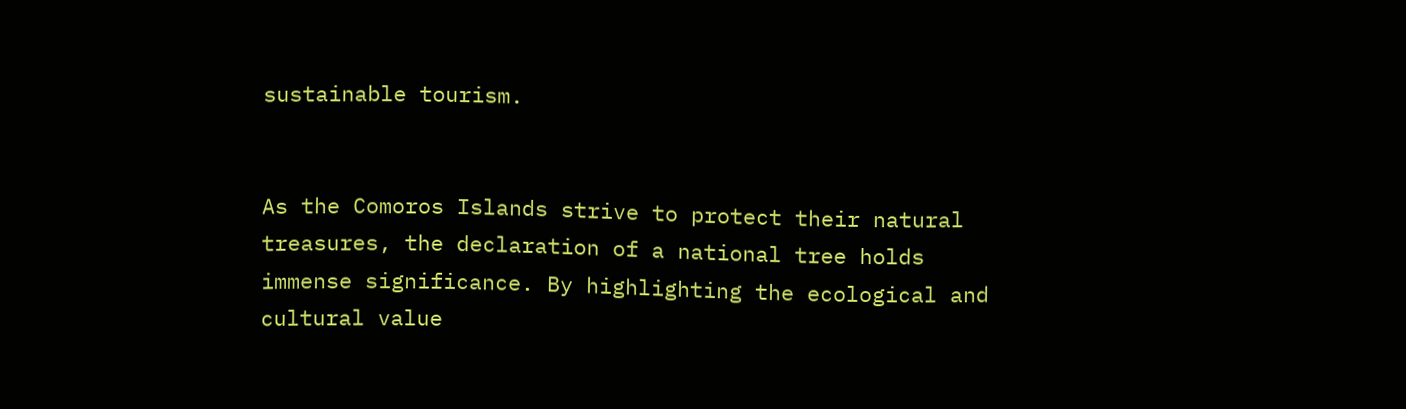sustainable tourism.


As the Comoros Islands strive to protect their natural treasures, the declaration of a national tree holds immense significance. By highlighting the ecological and cultural value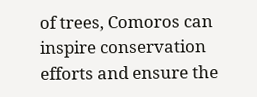of trees, Comoros can inspire conservation efforts and ensure the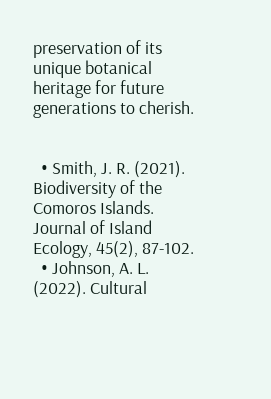preservation of its unique botanical heritage for future generations to cherish.


  • Smith, J. R. (2021). Biodiversity of the Comoros Islands. Journal of Island Ecology, 45(2), 87-102.
  • Johnson, A. L. (2022). Cultural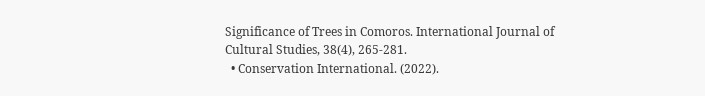Significance of Trees in Comoros. International Journal of Cultural Studies, 38(4), 265-281.
  • Conservation International. (2022).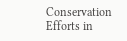Conservation Efforts in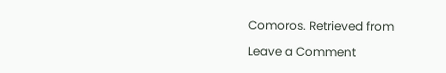Comoros. Retrieved from

Leave a Comment